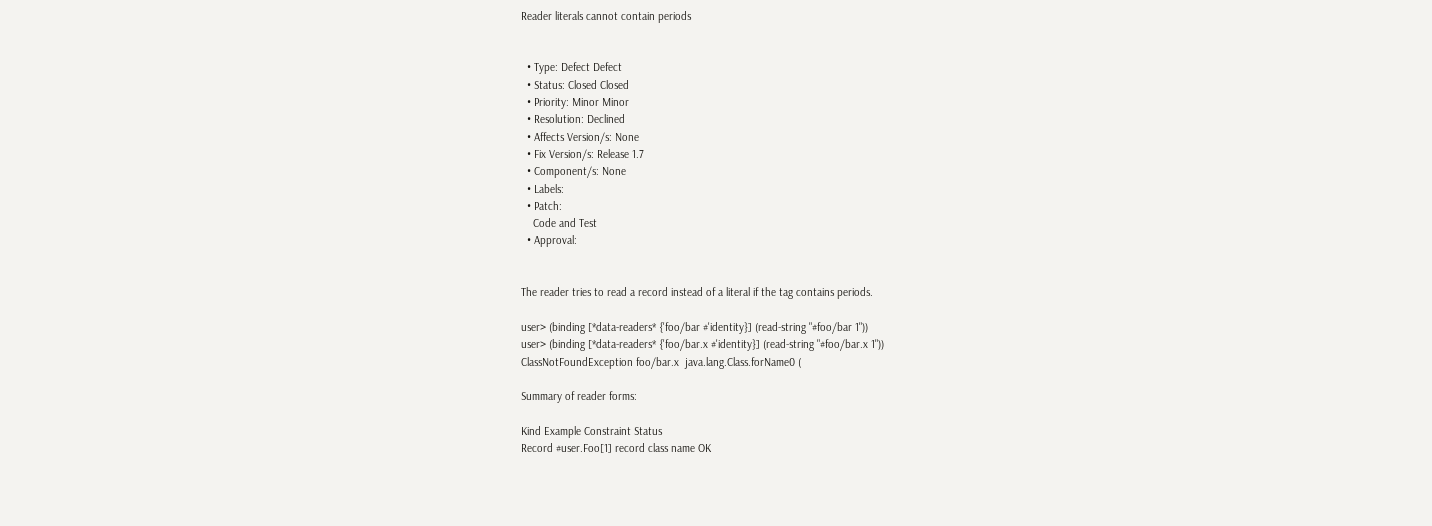Reader literals cannot contain periods


  • Type: Defect Defect
  • Status: Closed Closed
  • Priority: Minor Minor
  • Resolution: Declined
  • Affects Version/s: None
  • Fix Version/s: Release 1.7
  • Component/s: None
  • Labels:
  • Patch:
    Code and Test
  • Approval:


The reader tries to read a record instead of a literal if the tag contains periods.

user> (binding [*data-readers* {'foo/bar #'identity}] (read-string "#foo/bar 1"))
user> (binding [*data-readers* {'foo/bar.x #'identity}] (read-string "#foo/bar.x 1"))
ClassNotFoundException foo/bar.x  java.lang.Class.forName0 (

Summary of reader forms:

Kind Example Constraint Status
Record #user.Foo[1] record class name OK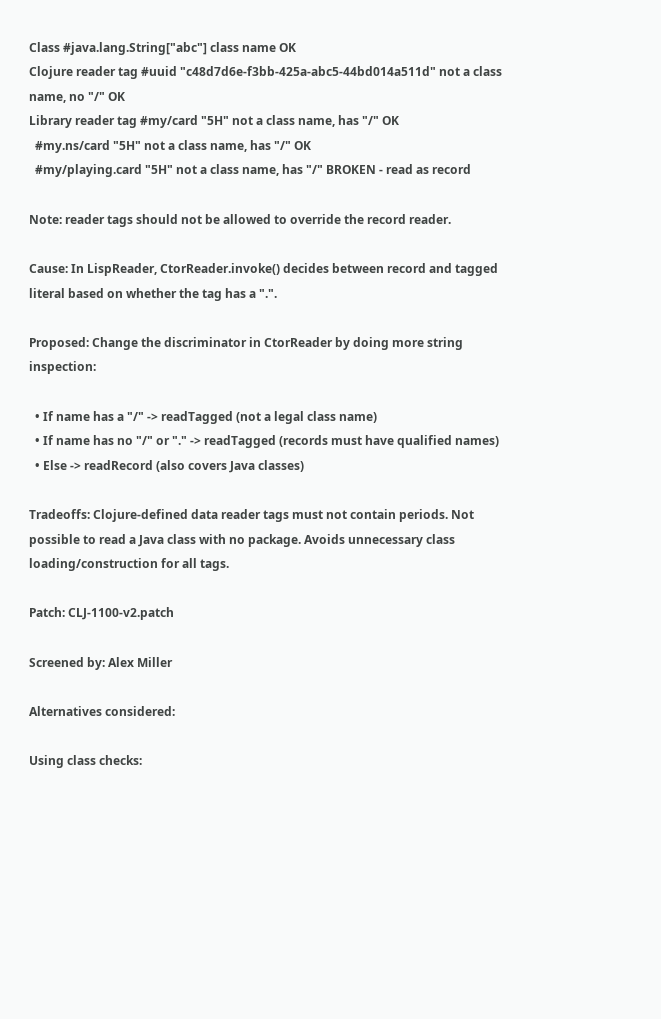Class #java.lang.String["abc"] class name OK
Clojure reader tag #uuid "c48d7d6e-f3bb-425a-abc5-44bd014a511d" not a class name, no "/" OK
Library reader tag #my/card "5H" not a class name, has "/" OK
  #my.ns/card "5H" not a class name, has "/" OK
  #my/playing.card "5H" not a class name, has "/" BROKEN - read as record

Note: reader tags should not be allowed to override the record reader.

Cause: In LispReader, CtorReader.invoke() decides between record and tagged literal based on whether the tag has a ".".

Proposed: Change the discriminator in CtorReader by doing more string inspection:

  • If name has a "/" -> readTagged (not a legal class name)
  • If name has no "/" or "." -> readTagged (records must have qualified names)
  • Else -> readRecord (also covers Java classes)

Tradeoffs: Clojure-defined data reader tags must not contain periods. Not possible to read a Java class with no package. Avoids unnecessary class loading/construction for all tags.

Patch: CLJ-1100-v2.patch

Screened by: Alex Miller

Alternatives considered:

Using class checks: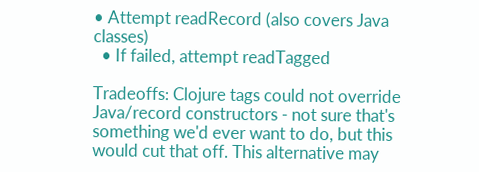• Attempt readRecord (also covers Java classes)
  • If failed, attempt readTagged

Tradeoffs: Clojure tags could not override Java/record constructors - not sure that's something we'd ever want to do, but this would cut that off. This alternative may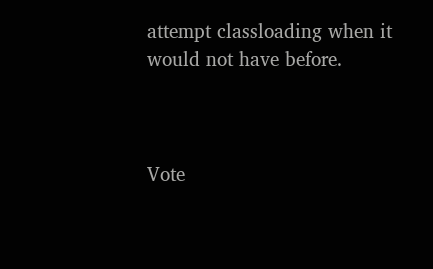attempt classloading when it would not have before.



Vote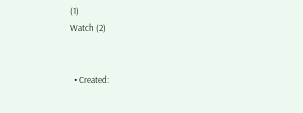(1)
Watch (2)


  • Created: